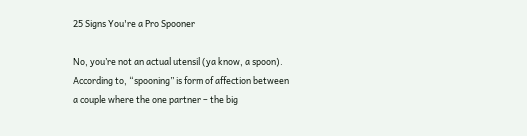25 Signs You're a Pro Spooner

No, you’re not an actual utensil (ya know, a spoon). According to, “spooning” is form of affection between a couple where the one partner – the big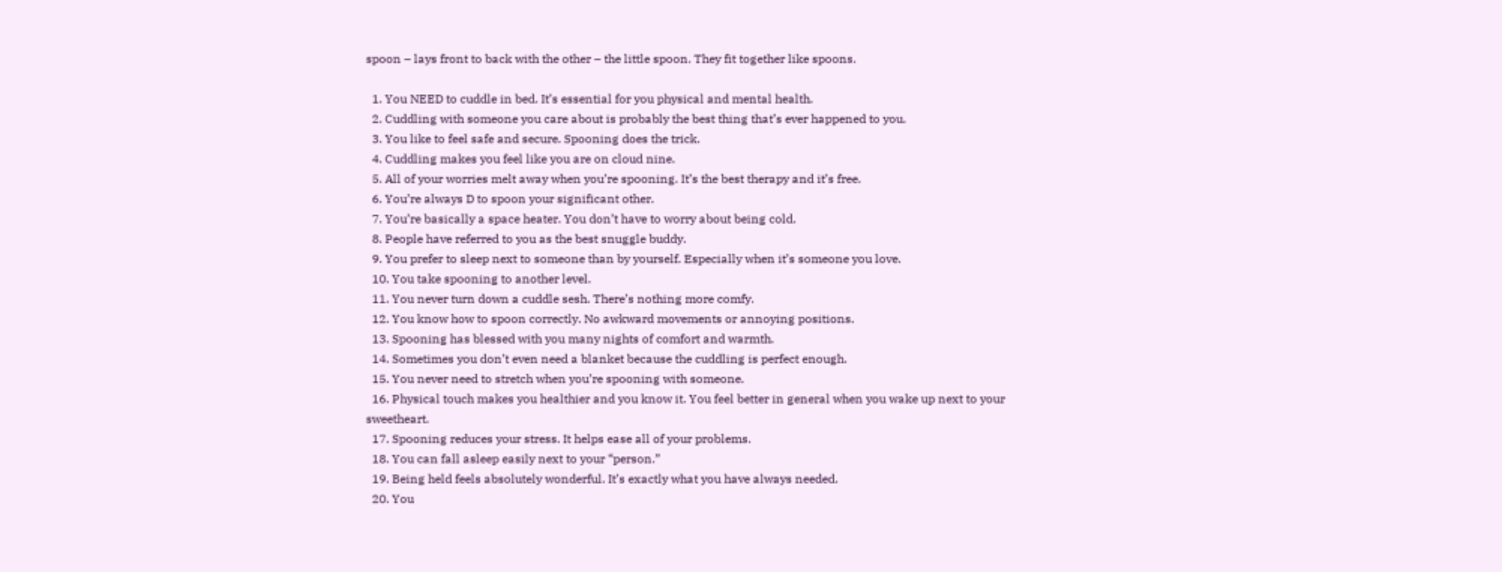spoon – lays front to back with the other – the little spoon. They fit together like spoons.

  1. You NEED to cuddle in bed. It’s essential for you physical and mental health.
  2. Cuddling with someone you care about is probably the best thing that’s ever happened to you.
  3. You like to feel safe and secure. Spooning does the trick.
  4. Cuddling makes you feel like you are on cloud nine.
  5. All of your worries melt away when you’re spooning. It’s the best therapy and it’s free.
  6. You’re always D to spoon your significant other.
  7. You’re basically a space heater. You don’t have to worry about being cold.
  8. People have referred to you as the best snuggle buddy.
  9. You prefer to sleep next to someone than by yourself. Especially when it’s someone you love.
  10. You take spooning to another level.
  11. You never turn down a cuddle sesh. There’s nothing more comfy.
  12. You know how to spoon correctly. No awkward movements or annoying positions.
  13. Spooning has blessed with you many nights of comfort and warmth.
  14. Sometimes you don’t even need a blanket because the cuddling is perfect enough.
  15. You never need to stretch when you’re spooning with someone.
  16. Physical touch makes you healthier and you know it. You feel better in general when you wake up next to your sweetheart.
  17. Spooning reduces your stress. It helps ease all of your problems.
  18. You can fall asleep easily next to your “person.”
  19. Being held feels absolutely wonderful. It’s exactly what you have always needed.
  20. You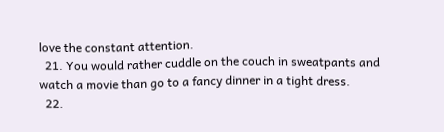love the constant attention.
  21. You would rather cuddle on the couch in sweatpants and watch a movie than go to a fancy dinner in a tight dress.
  22.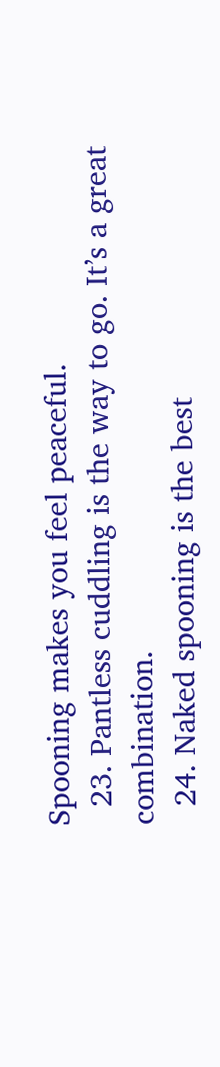Spooning makes you feel peaceful.
  23. Pantless cuddling is the way to go. It’s a great combination.
  24. Naked spooning is the best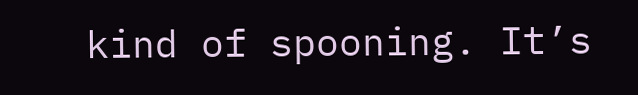kind of spooning. It’s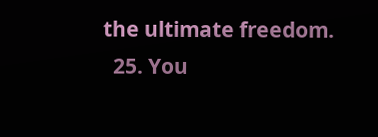the ultimate freedom.
  25. You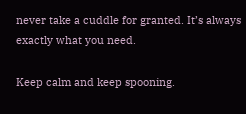never take a cuddle for granted. It’s always exactly what you need.

Keep calm and keep spooning.